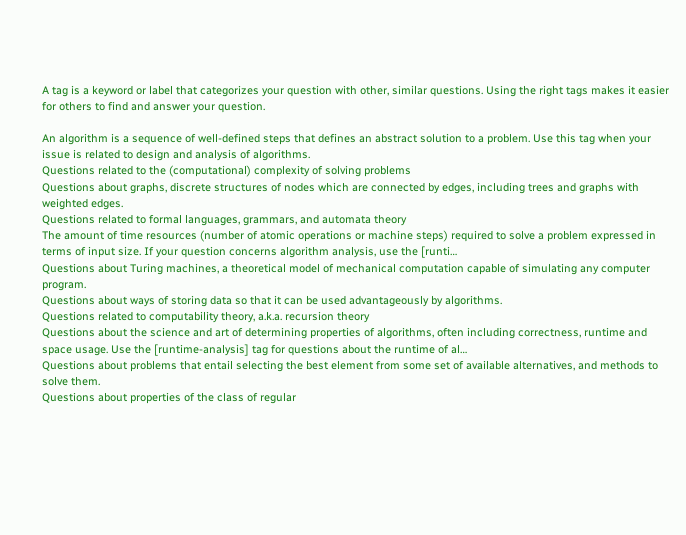A tag is a keyword or label that categorizes your question with other, similar questions. Using the right tags makes it easier for others to find and answer your question.

An algorithm is a sequence of well-defined steps that defines an abstract solution to a problem. Use this tag when your issue is related to design and analysis of algorithms.
Questions related to the (computational) complexity of solving problems
Questions about graphs, discrete structures of nodes which are connected by edges, including trees and graphs with weighted edges.
Questions related to formal languages, grammars, and automata theory
The amount of time resources (number of atomic operations or machine steps) required to solve a problem expressed in terms of input size. If your question concerns algorithm analysis, use the [runti…
Questions about Turing machines, a theoretical model of mechanical computation capable of simulating any computer program.
Questions about ways of storing data so that it can be used advantageously by algorithms.
Questions related to computability theory, a.k.a. recursion theory
Questions about the science and art of determining properties of algorithms, often including correctness, runtime and space usage. Use the [runtime-analysis] tag for questions about the runtime of al…
Questions about problems that entail selecting the best element from some set of available alternatives, and methods to solve them.
Questions about properties of the class of regular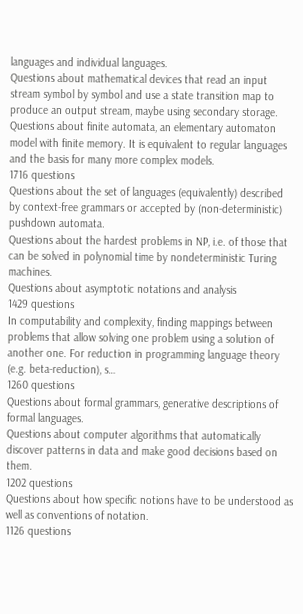languages and individual languages.
Questions about mathematical devices that read an input stream symbol by symbol and use a state transition map to produce an output stream, maybe using secondary storage.
Questions about finite automata, an elementary automaton model with finite memory. It is equivalent to regular languages and the basis for many more complex models.
1716 questions
Questions about the set of languages (equivalently) described by context-free grammars or accepted by (non-deterministic) pushdown automata.
Questions about the hardest problems in NP, i.e. of those that can be solved in polynomial time by nondeterministic Turing machines.
Questions about asymptotic notations and analysis
1429 questions
In computability and complexity, finding mappings between problems that allow solving one problem using a solution of another one. For reduction in programming language theory (e.g. beta-reduction), s…
1260 questions
Questions about formal grammars, generative descriptions of formal languages.
Questions about computer algorithms that automatically discover patterns in data and make good decisions based on them.
1202 questions
Questions about how specific notions have to be understood as well as conventions of notation.
1126 questions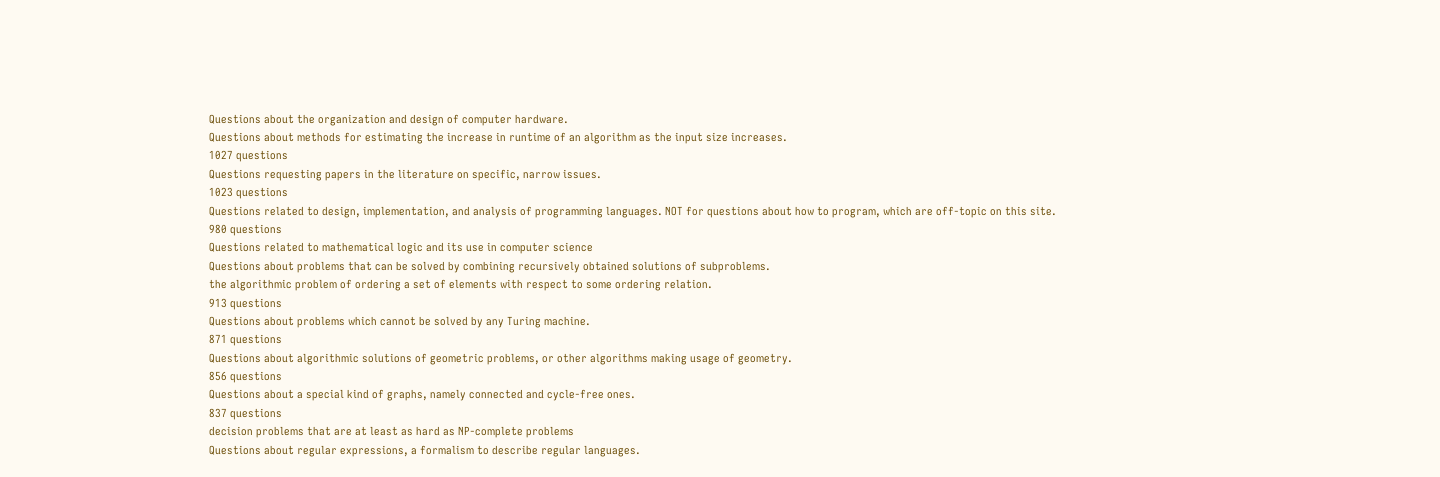Questions about the organization and design of computer hardware.
Questions about methods for estimating the increase in runtime of an algorithm as the input size increases.
1027 questions
Questions requesting papers in the literature on specific, narrow issues.
1023 questions
Questions related to design, implementation, and analysis of programming languages. NOT for questions about how to program, which are off-topic on this site.
980 questions
Questions related to mathematical logic and its use in computer science
Questions about problems that can be solved by combining recursively obtained solutions of subproblems.
the algorithmic problem of ordering a set of elements with respect to some ordering relation.
913 questions
Questions about problems which cannot be solved by any Turing machine.
871 questions
Questions about algorithmic solutions of geometric problems, or other algorithms making usage of geometry.
856 questions
Questions about a special kind of graphs, namely connected and cycle-free ones.
837 questions
decision problems that are at least as hard as NP-complete problems
Questions about regular expressions, a formalism to describe regular languages.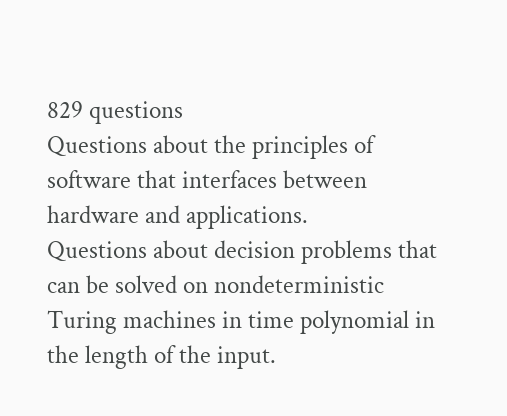829 questions
Questions about the principles of software that interfaces between hardware and applications.
Questions about decision problems that can be solved on nondeterministic Turing machines in time polynomial in the length of the input.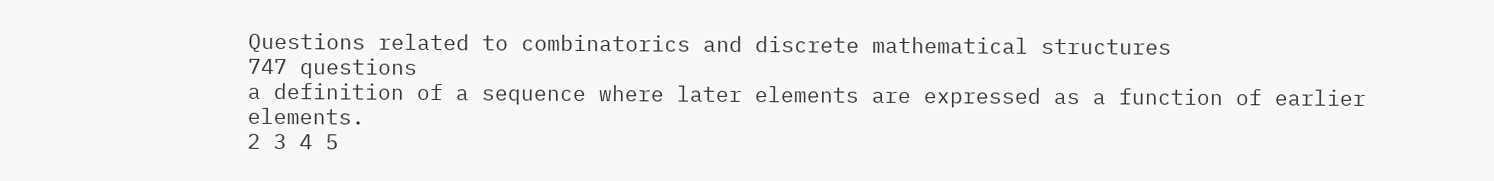Questions related to combinatorics and discrete mathematical structures
747 questions
a definition of a sequence where later elements are expressed as a function of earlier elements.
2 3 4 5